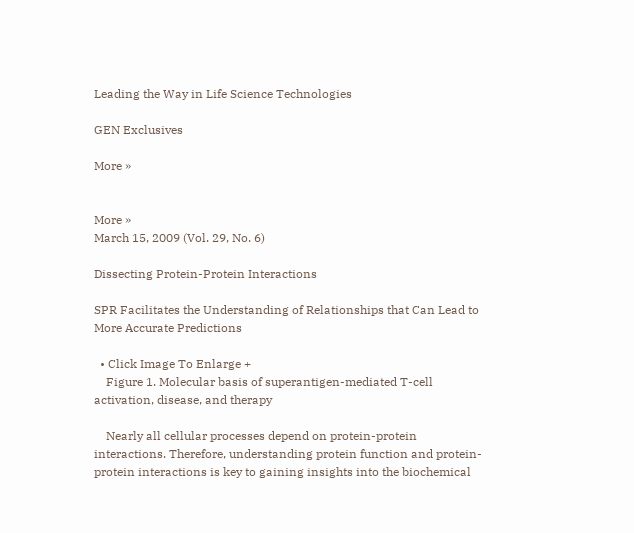Leading the Way in Life Science Technologies

GEN Exclusives

More »


More »
March 15, 2009 (Vol. 29, No. 6)

Dissecting Protein-Protein Interactions

SPR Facilitates the Understanding of Relationships that Can Lead to More Accurate Predictions

  • Click Image To Enlarge +
    Figure 1. Molecular basis of superantigen-mediated T-cell activation, disease, and therapy

    Nearly all cellular processes depend on protein-protein interactions. Therefore, understanding protein function and protein-protein interactions is key to gaining insights into the biochemical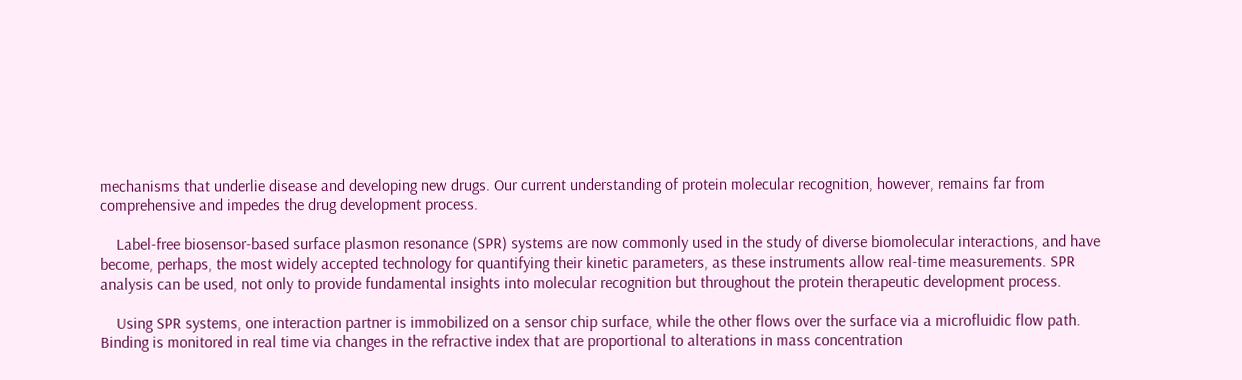mechanisms that underlie disease and developing new drugs. Our current understanding of protein molecular recognition, however, remains far from comprehensive and impedes the drug development process.

    Label-free biosensor-based surface plasmon resonance (SPR) systems are now commonly used in the study of diverse biomolecular interactions, and have become, perhaps, the most widely accepted technology for quantifying their kinetic parameters, as these instruments allow real-time measurements. SPR analysis can be used, not only to provide fundamental insights into molecular recognition but throughout the protein therapeutic development process.

    Using SPR systems, one interaction partner is immobilized on a sensor chip surface, while the other flows over the surface via a microfluidic flow path. Binding is monitored in real time via changes in the refractive index that are proportional to alterations in mass concentration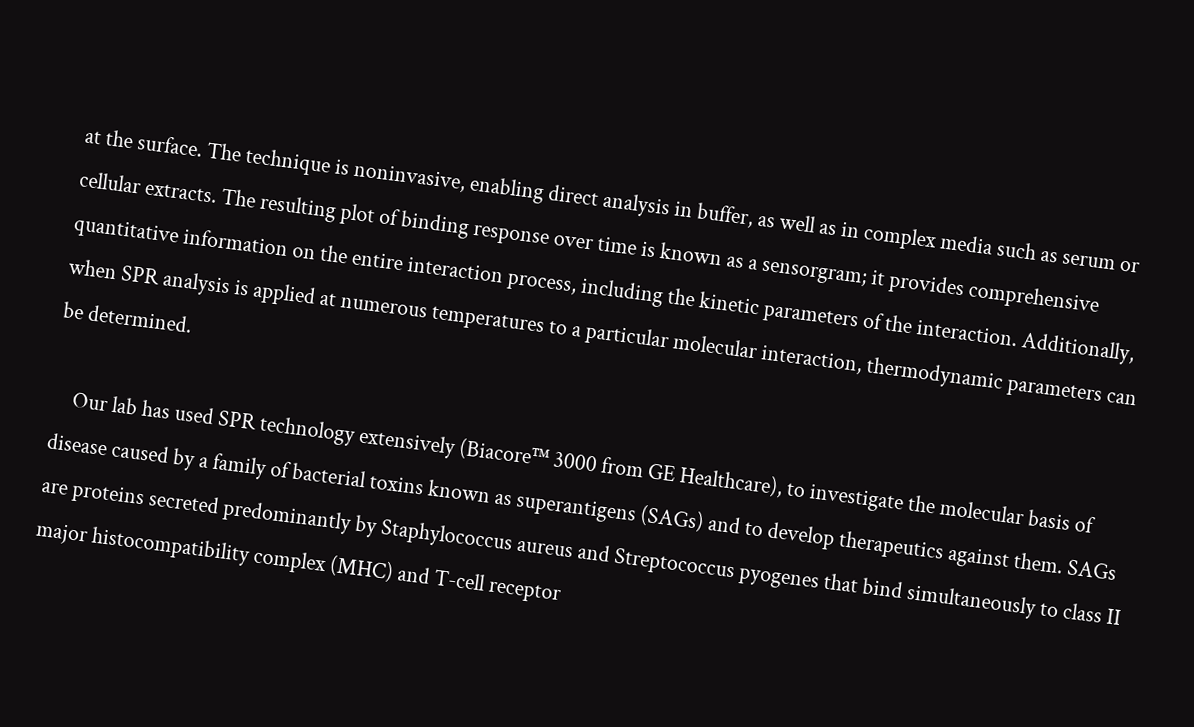at the surface. The technique is noninvasive, enabling direct analysis in buffer, as well as in complex media such as serum or cellular extracts. The resulting plot of binding response over time is known as a sensorgram; it provides comprehensive quantitative information on the entire interaction process, including the kinetic parameters of the interaction. Additionally, when SPR analysis is applied at numerous temperatures to a particular molecular interaction, thermodynamic parameters can be determined.

    Our lab has used SPR technology extensively (Biacore™ 3000 from GE Healthcare), to investigate the molecular basis of disease caused by a family of bacterial toxins known as superantigens (SAGs) and to develop therapeutics against them. SAGs are proteins secreted predominantly by Staphylococcus aureus and Streptococcus pyogenes that bind simultaneously to class II major histocompatibility complex (MHC) and T-cell receptor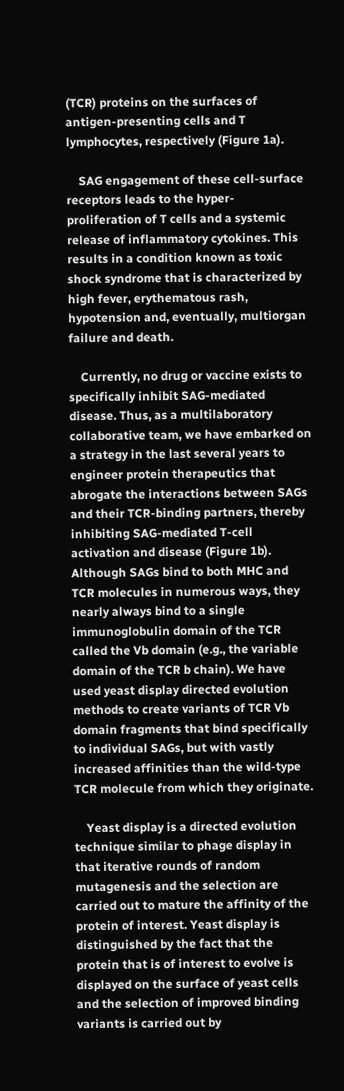(TCR) proteins on the surfaces of antigen-presenting cells and T lymphocytes, respectively (Figure 1a).

    SAG engagement of these cell-surface receptors leads to the hyper-proliferation of T cells and a systemic release of inflammatory cytokines. This results in a condition known as toxic shock syndrome that is characterized by high fever, erythematous rash, hypotension and, eventually, multiorgan failure and death.

    Currently, no drug or vaccine exists to specifically inhibit SAG-mediated disease. Thus, as a multilaboratory collaborative team, we have embarked on a strategy in the last several years to engineer protein therapeutics that abrogate the interactions between SAGs and their TCR-binding partners, thereby inhibiting SAG-mediated T-cell activation and disease (Figure 1b). Although SAGs bind to both MHC and TCR molecules in numerous ways, they nearly always bind to a single immunoglobulin domain of the TCR called the Vb domain (e.g., the variable domain of the TCR b chain). We have used yeast display directed evolution methods to create variants of TCR Vb domain fragments that bind specifically to individual SAGs, but with vastly increased affinities than the wild-type TCR molecule from which they originate.

    Yeast display is a directed evolution technique similar to phage display in that iterative rounds of random mutagenesis and the selection are carried out to mature the affinity of the protein of interest. Yeast display is distinguished by the fact that the protein that is of interest to evolve is displayed on the surface of yeast cells and the selection of improved binding variants is carried out by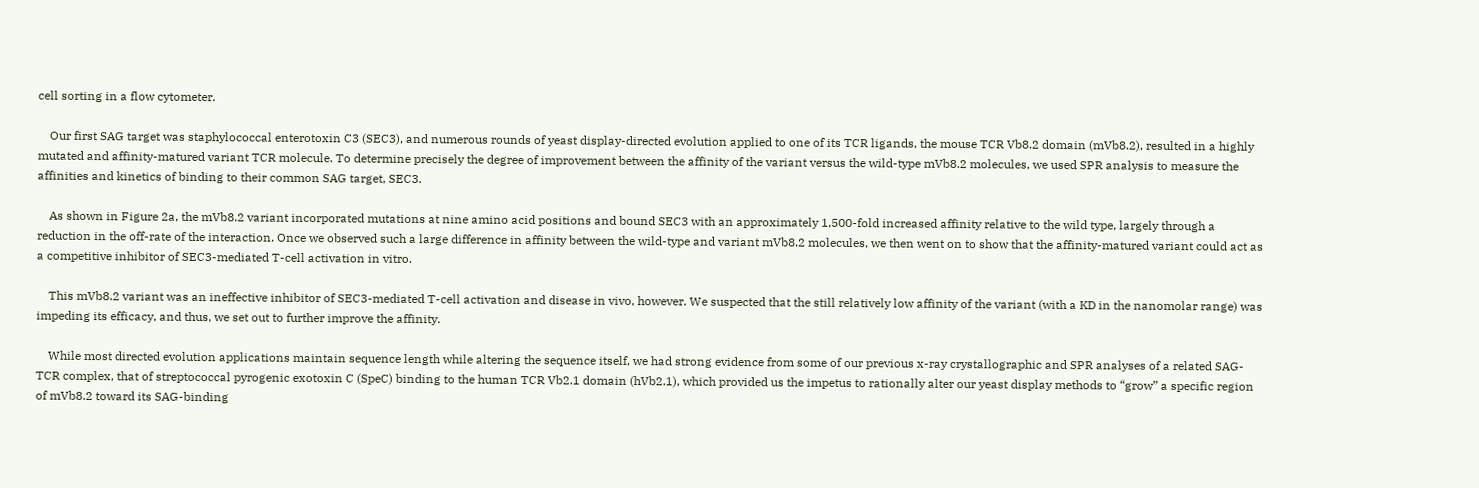cell sorting in a flow cytometer.

    Our first SAG target was staphylococcal enterotoxin C3 (SEC3), and numerous rounds of yeast display-directed evolution applied to one of its TCR ligands, the mouse TCR Vb8.2 domain (mVb8.2), resulted in a highly mutated and affinity-matured variant TCR molecule. To determine precisely the degree of improvement between the affinity of the variant versus the wild-type mVb8.2 molecules, we used SPR analysis to measure the affinities and kinetics of binding to their common SAG target, SEC3.

    As shown in Figure 2a, the mVb8.2 variant incorporated mutations at nine amino acid positions and bound SEC3 with an approximately 1,500-fold increased affinity relative to the wild type, largely through a reduction in the off-rate of the interaction. Once we observed such a large difference in affinity between the wild-type and variant mVb8.2 molecules, we then went on to show that the affinity-matured variant could act as a competitive inhibitor of SEC3-mediated T-cell activation in vitro.

    This mVb8.2 variant was an ineffective inhibitor of SEC3-mediated T-cell activation and disease in vivo, however. We suspected that the still relatively low affinity of the variant (with a KD in the nanomolar range) was impeding its efficacy, and thus, we set out to further improve the affinity.

    While most directed evolution applications maintain sequence length while altering the sequence itself, we had strong evidence from some of our previous x-ray crystallographic and SPR analyses of a related SAG-TCR complex, that of streptococcal pyrogenic exotoxin C (SpeC) binding to the human TCR Vb2.1 domain (hVb2.1), which provided us the impetus to rationally alter our yeast display methods to “grow” a specific region of mVb8.2 toward its SAG-binding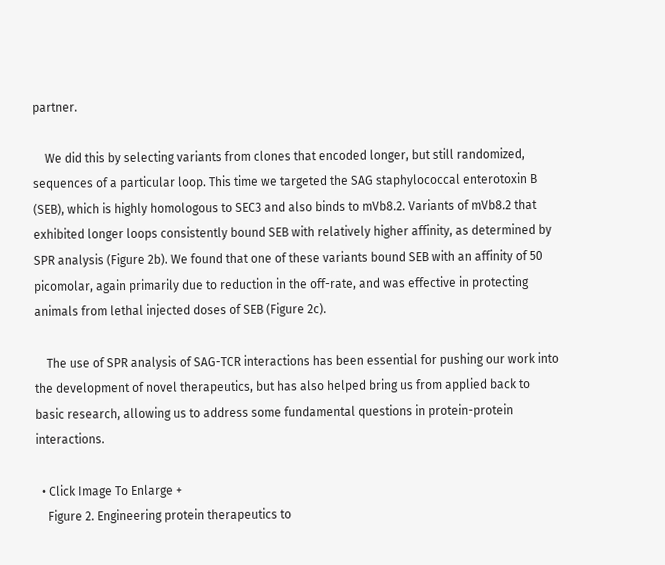partner.

    We did this by selecting variants from clones that encoded longer, but still randomized, sequences of a particular loop. This time we targeted the SAG staphylococcal enterotoxin B (SEB), which is highly homologous to SEC3 and also binds to mVb8.2. Variants of mVb8.2 that exhibited longer loops consistently bound SEB with relatively higher affinity, as determined by SPR analysis (Figure 2b). We found that one of these variants bound SEB with an affinity of 50 picomolar, again primarily due to reduction in the off-rate, and was effective in protecting animals from lethal injected doses of SEB (Figure 2c).

    The use of SPR analysis of SAG-TCR interactions has been essential for pushing our work into the development of novel therapeutics, but has also helped bring us from applied back to basic research, allowing us to address some fundamental questions in protein-protein interactions.

  • Click Image To Enlarge +
    Figure 2. Engineering protein therapeutics to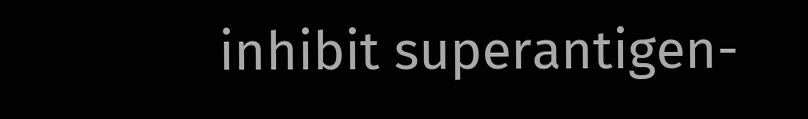inhibit superantigen-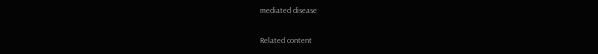mediated disease

Related content